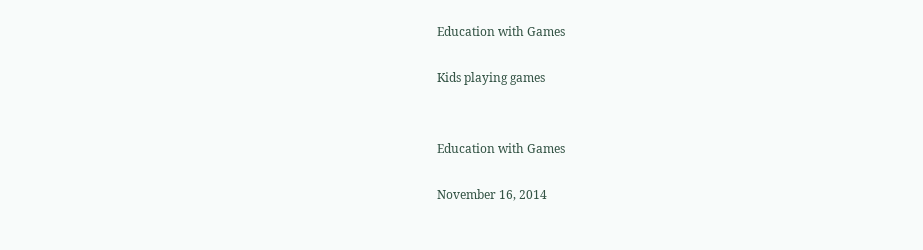Education with Games

Kids playing games


Education with Games

November 16, 2014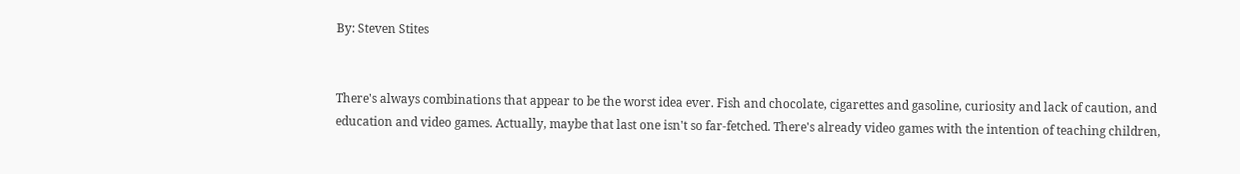By: Steven Stites


There's always combinations that appear to be the worst idea ever. Fish and chocolate, cigarettes and gasoline, curiosity and lack of caution, and education and video games. Actually, maybe that last one isn't so far-fetched. There's already video games with the intention of teaching children,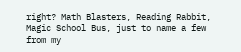right? Math Blasters, Reading Rabbit, Magic School Bus, just to name a few from my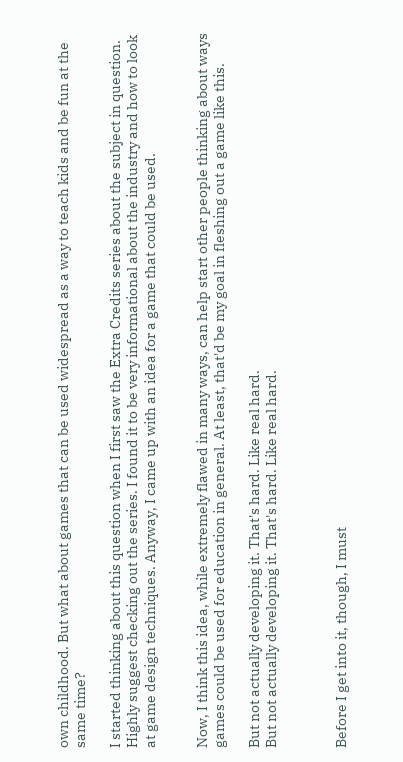own childhood. But what about games that can be used widespread as a way to teach kids and be fun at the same time?

I started thinking about this question when I first saw the Extra Credits series about the subject in question. Highly suggest checking out the series. I found it to be very informational about the industry and how to look at game design techniques. Anyway, I came up with an idea for a game that could be used.


Now, I think this idea, while extremely flawed in many ways, can help start other people thinking about ways games could be used for education in general. At least, that'd be my goal in fleshing out a game like this.

But not actually developing it. That's hard. Like real hard.
But not actually developing it. That's hard. Like real hard.



Before I get into it, though, I must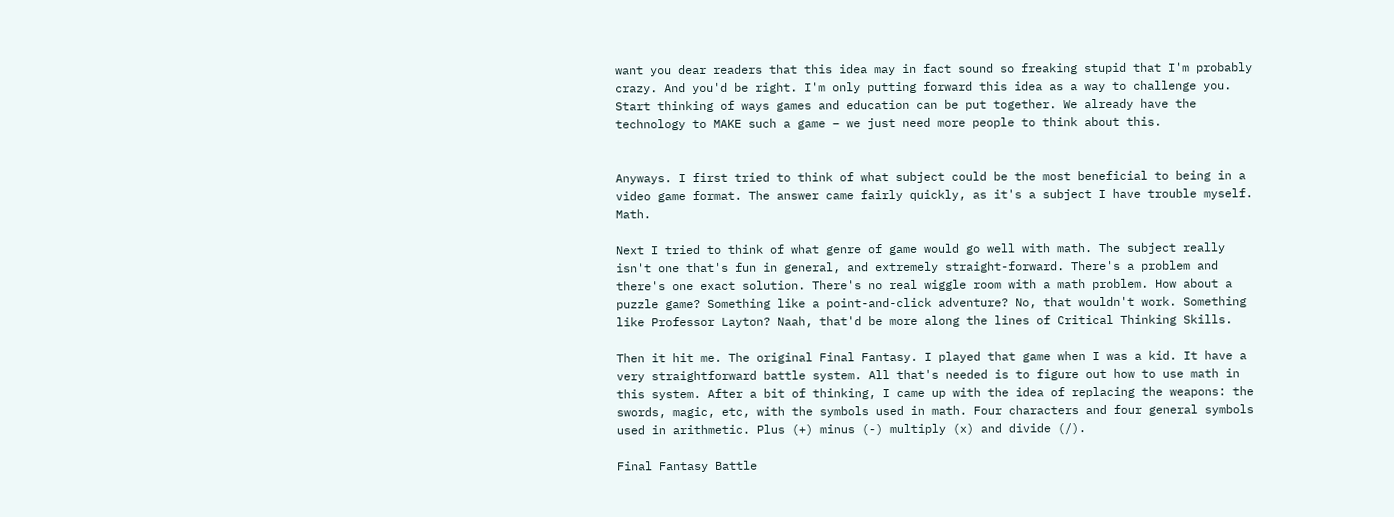want you dear readers that this idea may in fact sound so freaking stupid that I'm probably crazy. And you'd be right. I'm only putting forward this idea as a way to challenge you. Start thinking of ways games and education can be put together. We already have the technology to MAKE such a game – we just need more people to think about this.


Anyways. I first tried to think of what subject could be the most beneficial to being in a video game format. The answer came fairly quickly, as it's a subject I have trouble myself. Math.

Next I tried to think of what genre of game would go well with math. The subject really isn't one that's fun in general, and extremely straight-forward. There's a problem and there's one exact solution. There's no real wiggle room with a math problem. How about a puzzle game? Something like a point-and-click adventure? No, that wouldn't work. Something like Professor Layton? Naah, that'd be more along the lines of Critical Thinking Skills.

Then it hit me. The original Final Fantasy. I played that game when I was a kid. It have a very straightforward battle system. All that's needed is to figure out how to use math in this system. After a bit of thinking, I came up with the idea of replacing the weapons: the swords, magic, etc, with the symbols used in math. Four characters and four general symbols used in arithmetic. Plus (+) minus (-) multiply (x) and divide (/).

Final Fantasy Battle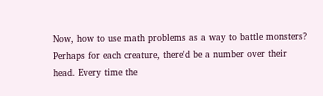Now, how to use math problems as a way to battle monsters? Perhaps for each creature, there'd be a number over their head. Every time the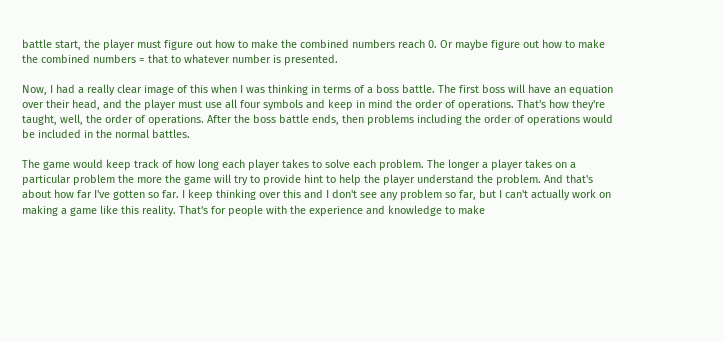battle start, the player must figure out how to make the combined numbers reach 0. Or maybe figure out how to make the combined numbers = that to whatever number is presented.

Now, I had a really clear image of this when I was thinking in terms of a boss battle. The first boss will have an equation over their head, and the player must use all four symbols and keep in mind the order of operations. That's how they're taught, well, the order of operations. After the boss battle ends, then problems including the order of operations would be included in the normal battles.

The game would keep track of how long each player takes to solve each problem. The longer a player takes on a particular problem the more the game will try to provide hint to help the player understand the problem. And that's about how far I've gotten so far. I keep thinking over this and I don't see any problem so far, but I can't actually work on making a game like this reality. That's for people with the experience and knowledge to make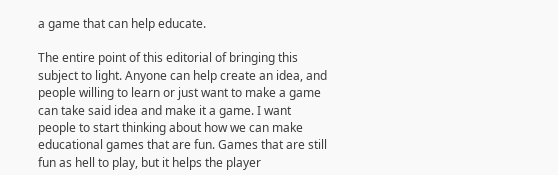a game that can help educate.

The entire point of this editorial of bringing this subject to light. Anyone can help create an idea, and people willing to learn or just want to make a game can take said idea and make it a game. I want people to start thinking about how we can make educational games that are fun. Games that are still fun as hell to play, but it helps the player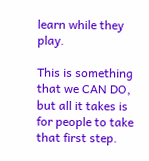learn while they play.

This is something that we CAN DO, but all it takes is for people to take that first step.